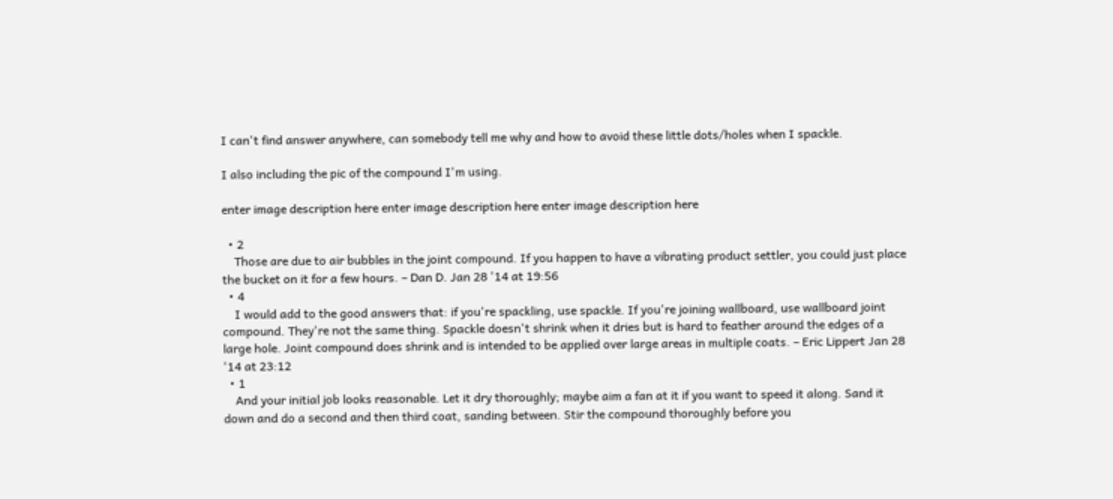I can't find answer anywhere, can somebody tell me why and how to avoid these little dots/holes when I spackle.

I also including the pic of the compound I'm using.

enter image description here enter image description here enter image description here

  • 2
    Those are due to air bubbles in the joint compound. If you happen to have a vibrating product settler, you could just place the bucket on it for a few hours. – Dan D. Jan 28 '14 at 19:56
  • 4
    I would add to the good answers that: if you're spackling, use spackle. If you're joining wallboard, use wallboard joint compound. They're not the same thing. Spackle doesn't shrink when it dries but is hard to feather around the edges of a large hole. Joint compound does shrink and is intended to be applied over large areas in multiple coats. – Eric Lippert Jan 28 '14 at 23:12
  • 1
    And your initial job looks reasonable. Let it dry thoroughly; maybe aim a fan at it if you want to speed it along. Sand it down and do a second and then third coat, sanding between. Stir the compound thoroughly before you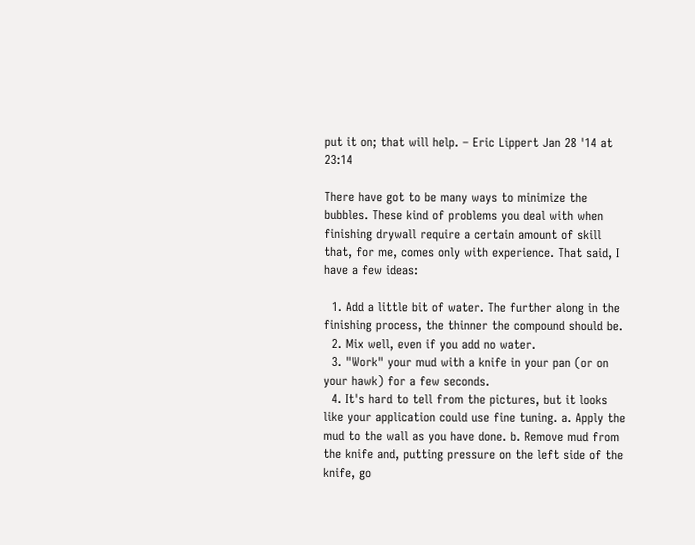put it on; that will help. – Eric Lippert Jan 28 '14 at 23:14

There have got to be many ways to minimize the bubbles. These kind of problems you deal with when finishing drywall require a certain amount of skill that, for me, comes only with experience. That said, I have a few ideas:

  1. Add a little bit of water. The further along in the finishing process, the thinner the compound should be.
  2. Mix well, even if you add no water.
  3. "Work" your mud with a knife in your pan (or on your hawk) for a few seconds.
  4. It's hard to tell from the pictures, but it looks like your application could use fine tuning. a. Apply the mud to the wall as you have done. b. Remove mud from the knife and, putting pressure on the left side of the knife, go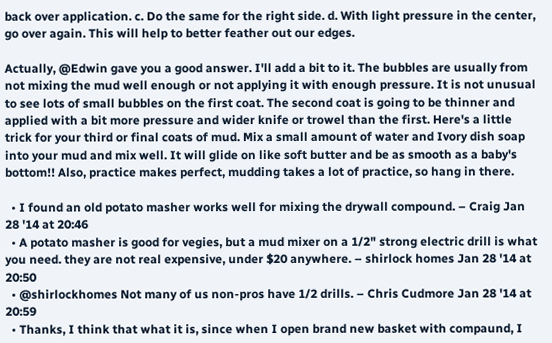back over application. c. Do the same for the right side. d. With light pressure in the center, go over again. This will help to better feather out our edges.

Actually, @Edwin gave you a good answer. I'll add a bit to it. The bubbles are usually from not mixing the mud well enough or not applying it with enough pressure. It is not unusual to see lots of small bubbles on the first coat. The second coat is going to be thinner and applied with a bit more pressure and wider knife or trowel than the first. Here's a little trick for your third or final coats of mud. Mix a small amount of water and Ivory dish soap into your mud and mix well. It will glide on like soft butter and be as smooth as a baby's bottom!! Also, practice makes perfect, mudding takes a lot of practice, so hang in there.

  • I found an old potato masher works well for mixing the drywall compound. – Craig Jan 28 '14 at 20:46
  • A potato masher is good for vegies, but a mud mixer on a 1/2" strong electric drill is what you need. they are not real expensive, under $20 anywhere. – shirlock homes Jan 28 '14 at 20:50
  • @shirlockhomes Not many of us non-pros have 1/2 drills. – Chris Cudmore Jan 28 '14 at 20:59
  • Thanks, I think that what it is, since when I open brand new basket with compaund, I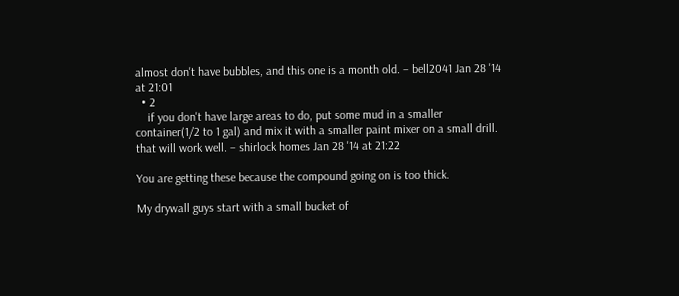almost don't have bubbles, and this one is a month old. – bell2041 Jan 28 '14 at 21:01
  • 2
    if you don't have large areas to do, put some mud in a smaller container(1/2 to 1 gal) and mix it with a smaller paint mixer on a small drill. that will work well. – shirlock homes Jan 28 '14 at 21:22

You are getting these because the compound going on is too thick.

My drywall guys start with a small bucket of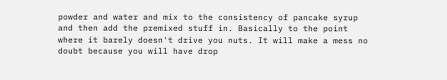powder and water and mix to the consistency of pancake syrup and then add the premixed stuff in. Basically to the point where it barely doesn't drive you nuts. It will make a mess no doubt because you will have drop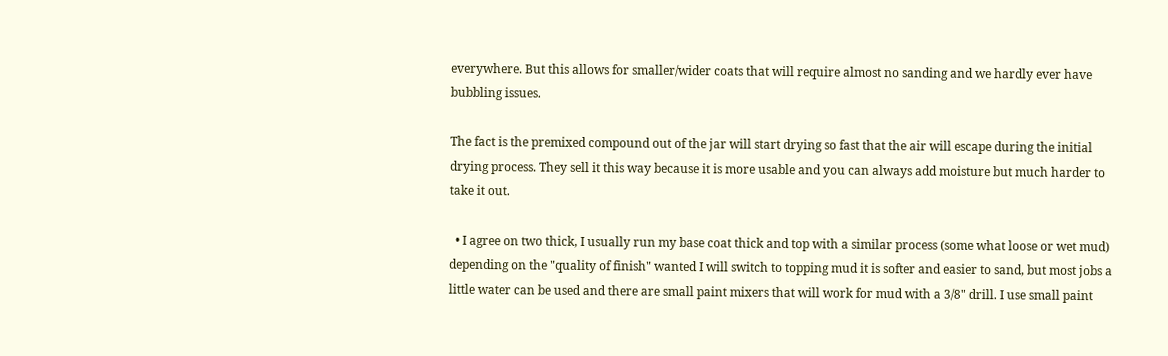everywhere. But this allows for smaller/wider coats that will require almost no sanding and we hardly ever have bubbling issues.

The fact is the premixed compound out of the jar will start drying so fast that the air will escape during the initial drying process. They sell it this way because it is more usable and you can always add moisture but much harder to take it out.

  • I agree on two thick, I usually run my base coat thick and top with a similar process (some what loose or wet mud) depending on the "quality of finish" wanted I will switch to topping mud it is softer and easier to sand, but most jobs a little water can be used and there are small paint mixers that will work for mud with a 3/8" drill. I use small paint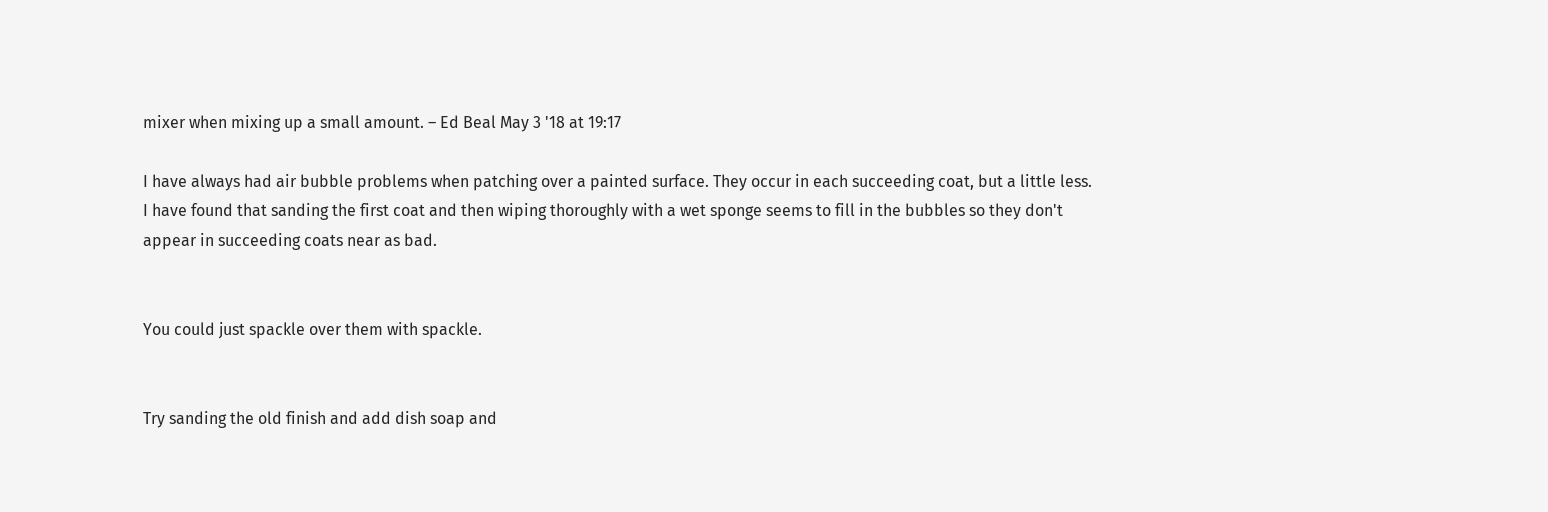mixer when mixing up a small amount. – Ed Beal May 3 '18 at 19:17

I have always had air bubble problems when patching over a painted surface. They occur in each succeeding coat, but a little less. I have found that sanding the first coat and then wiping thoroughly with a wet sponge seems to fill in the bubbles so they don't appear in succeeding coats near as bad.


You could just spackle over them with spackle.


Try sanding the old finish and add dish soap and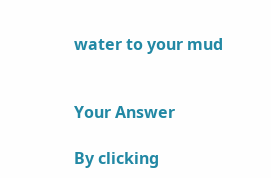water to your mud


Your Answer

By clicking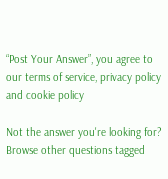“Post Your Answer”, you agree to our terms of service, privacy policy and cookie policy

Not the answer you're looking for? Browse other questions tagged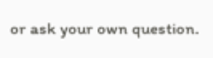or ask your own question.